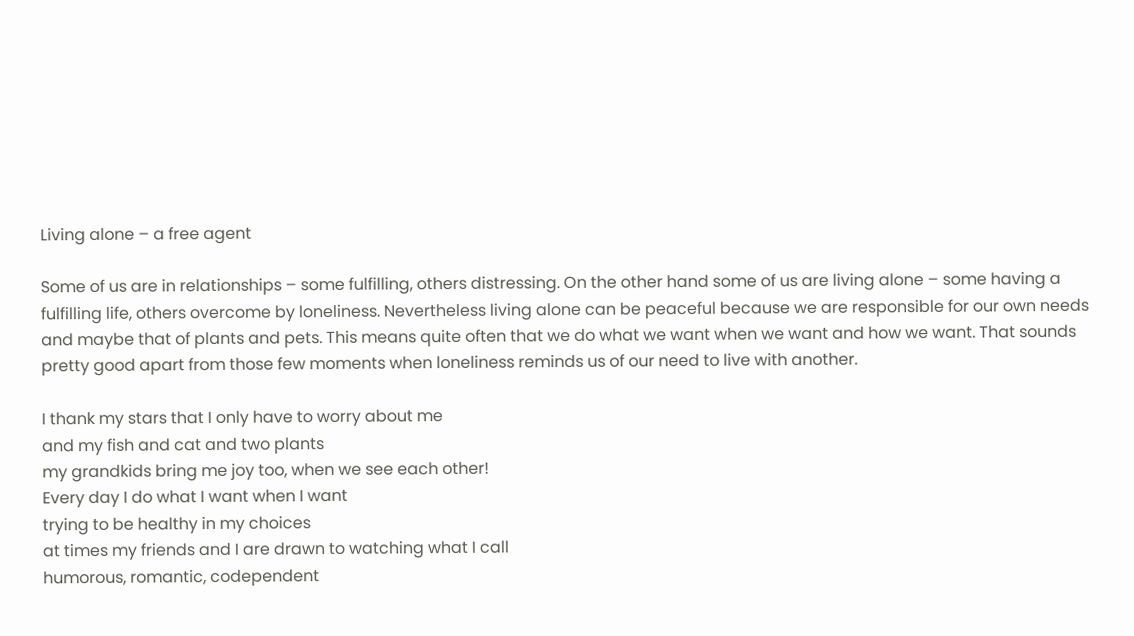Living alone – a free agent

Some of us are in relationships – some fulfilling, others distressing. On the other hand some of us are living alone – some having a fulfilling life, others overcome by loneliness. Nevertheless living alone can be peaceful because we are responsible for our own needs and maybe that of plants and pets. This means quite often that we do what we want when we want and how we want. That sounds pretty good apart from those few moments when loneliness reminds us of our need to live with another.

I thank my stars that I only have to worry about me
and my fish and cat and two plants
my grandkids bring me joy too, when we see each other!
Every day I do what I want when I want
trying to be healthy in my choices
at times my friends and I are drawn to watching what I call
humorous, romantic, codependent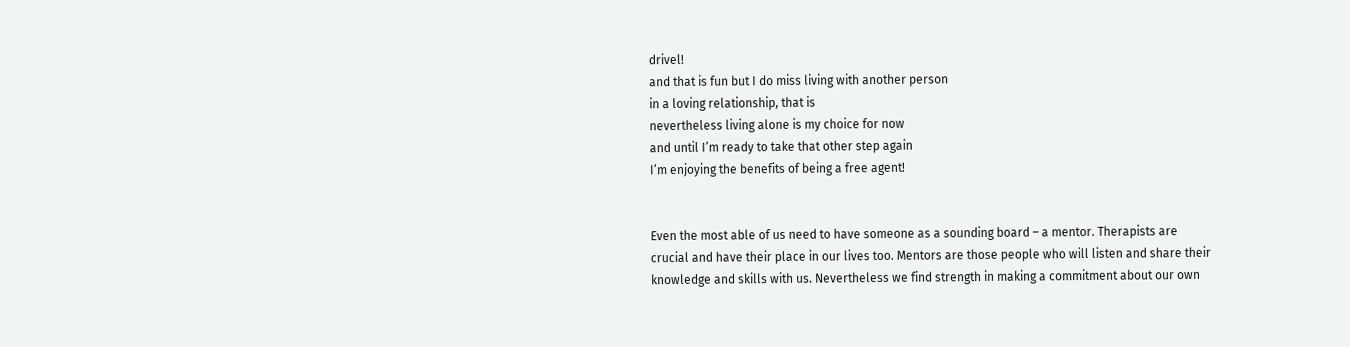drivel!
and that is fun but I do miss living with another person
in a loving relationship, that is
nevertheless living alone is my choice for now
and until I’m ready to take that other step again
I’m enjoying the benefits of being a free agent!


Even the most able of us need to have someone as a sounding board – a mentor. Therapists are crucial and have their place in our lives too. Mentors are those people who will listen and share their knowledge and skills with us. Nevertheless we find strength in making a commitment about our own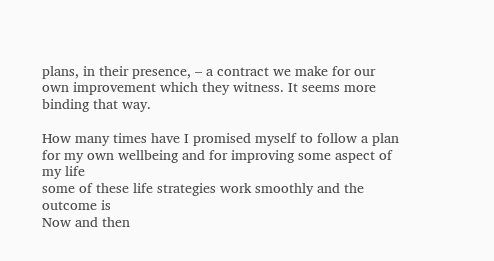plans, in their presence, – a contract we make for our own improvement which they witness. It seems more binding that way.

How many times have I promised myself to follow a plan
for my own wellbeing and for improving some aspect of my life
some of these life strategies work smoothly and the outcome is
Now and then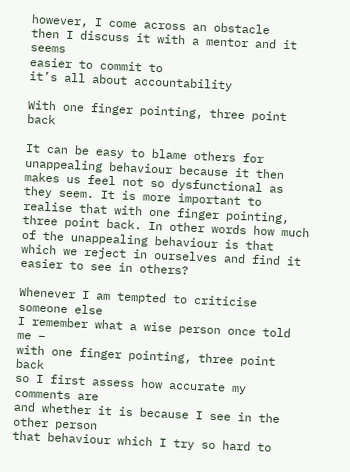however, I come across an obstacle
then I discuss it with a mentor and it seems
easier to commit to
it’s all about accountability

With one finger pointing, three point back

It can be easy to blame others for unappealing behaviour because it then makes us feel not so dysfunctional as they seem. It is more important to realise that with one finger pointing, three point back. In other words how much of the unappealing behaviour is that which we reject in ourselves and find it easier to see in others?

Whenever I am tempted to criticise someone else
I remember what a wise person once told me –
with one finger pointing, three point back
so I first assess how accurate my comments are
and whether it is because I see in the other person
that behaviour which I try so hard to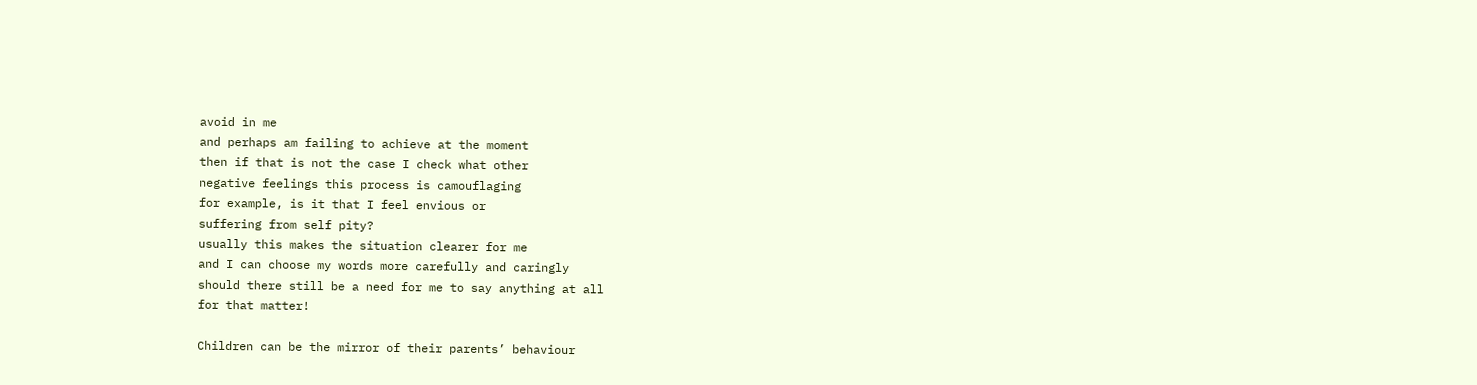avoid in me
and perhaps am failing to achieve at the moment
then if that is not the case I check what other
negative feelings this process is camouflaging
for example, is it that I feel envious or
suffering from self pity?
usually this makes the situation clearer for me
and I can choose my words more carefully and caringly
should there still be a need for me to say anything at all
for that matter!

Children can be the mirror of their parents’ behaviour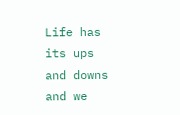Life has its ups and downs and we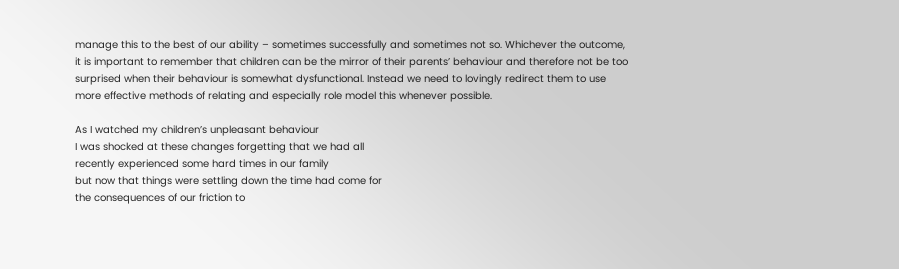manage this to the best of our ability – sometimes successfully and sometimes not so. Whichever the outcome, it is important to remember that children can be the mirror of their parents’ behaviour and therefore not be too surprised when their behaviour is somewhat dysfunctional. Instead we need to lovingly redirect them to use more effective methods of relating and especially role model this whenever possible.

As I watched my children’s unpleasant behaviour
I was shocked at these changes forgetting that we had all
recently experienced some hard times in our family
but now that things were settling down the time had come for
the consequences of our friction to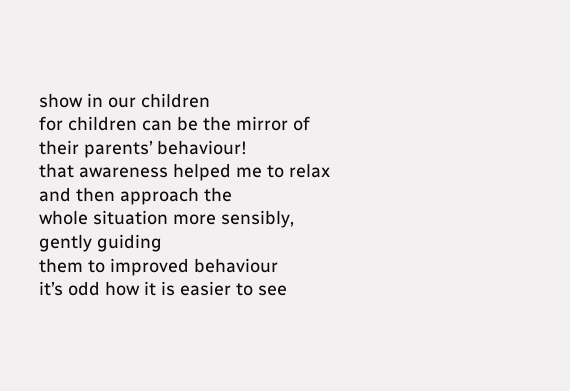show in our children
for children can be the mirror of their parents’ behaviour!
that awareness helped me to relax and then approach the
whole situation more sensibly, gently guiding
them to improved behaviour
it’s odd how it is easier to see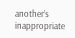another’s inappropriate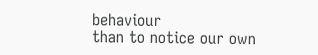behaviour
than to notice our own